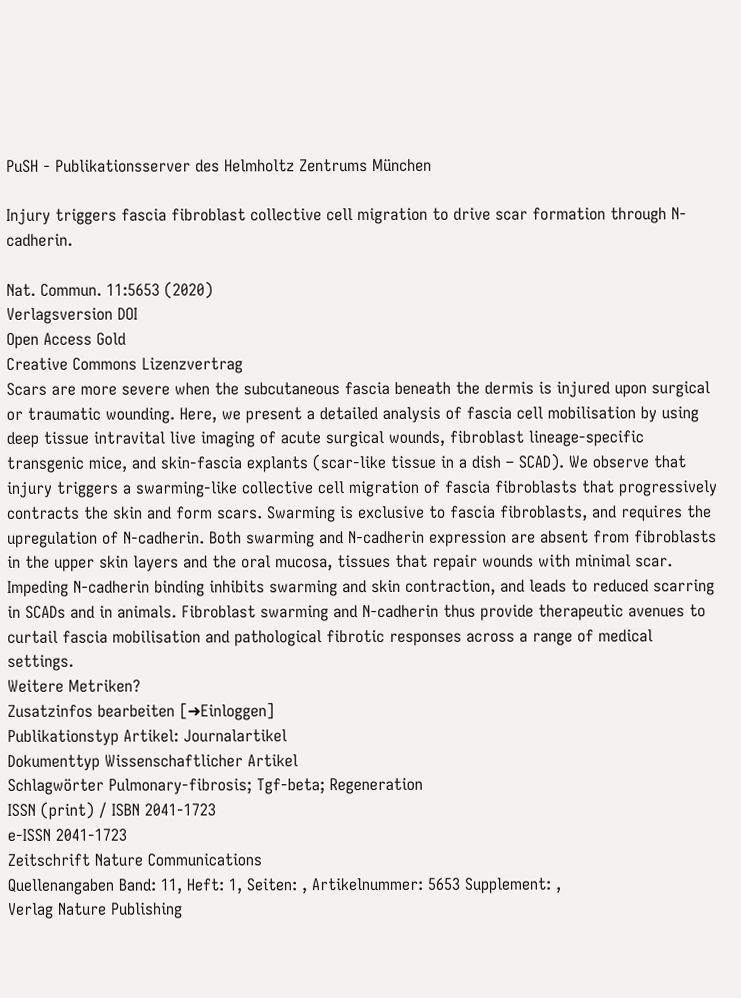PuSH - Publikationsserver des Helmholtz Zentrums München

Injury triggers fascia fibroblast collective cell migration to drive scar formation through N-cadherin.

Nat. Commun. 11:5653 (2020)
Verlagsversion DOI
Open Access Gold
Creative Commons Lizenzvertrag
Scars are more severe when the subcutaneous fascia beneath the dermis is injured upon surgical or traumatic wounding. Here, we present a detailed analysis of fascia cell mobilisation by using deep tissue intravital live imaging of acute surgical wounds, fibroblast lineage-specific transgenic mice, and skin-fascia explants (scar-like tissue in a dish – SCAD). We observe that injury triggers a swarming-like collective cell migration of fascia fibroblasts that progressively contracts the skin and form scars. Swarming is exclusive to fascia fibroblasts, and requires the upregulation of N-cadherin. Both swarming and N-cadherin expression are absent from fibroblasts in the upper skin layers and the oral mucosa, tissues that repair wounds with minimal scar. Impeding N-cadherin binding inhibits swarming and skin contraction, and leads to reduced scarring in SCADs and in animals. Fibroblast swarming and N-cadherin thus provide therapeutic avenues to curtail fascia mobilisation and pathological fibrotic responses across a range of medical settings.
Weitere Metriken?
Zusatzinfos bearbeiten [➜Einloggen]
Publikationstyp Artikel: Journalartikel
Dokumenttyp Wissenschaftlicher Artikel
Schlagwörter Pulmonary-fibrosis; Tgf-beta; Regeneration
ISSN (print) / ISBN 2041-1723
e-ISSN 2041-1723
Zeitschrift Nature Communications
Quellenangaben Band: 11, Heft: 1, Seiten: , Artikelnummer: 5653 Supplement: ,
Verlag Nature Publishing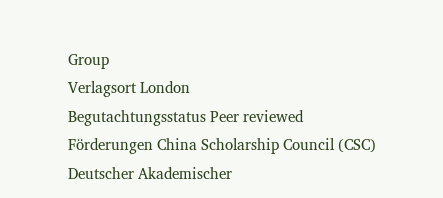Group
Verlagsort London
Begutachtungsstatus Peer reviewed
Förderungen China Scholarship Council (CSC)
Deutscher Akademischer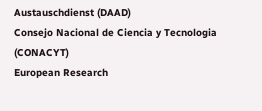Austauschdienst (DAAD)
Consejo Nacional de Ciencia y Tecnologia (CONACYT)
European Research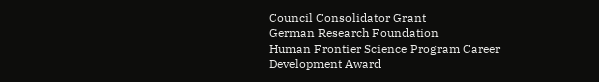Council Consolidator Grant
German Research Foundation
Human Frontier Science Program Career Development Award